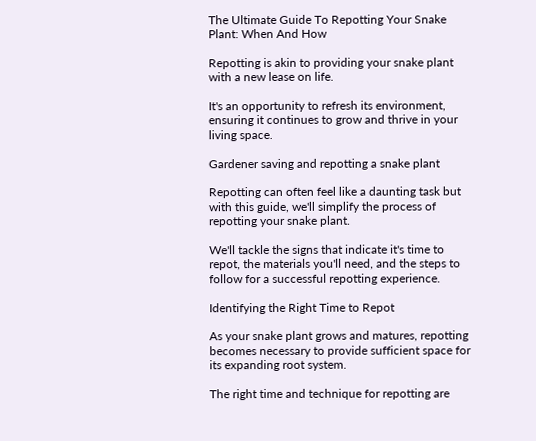The Ultimate Guide To Repotting Your Snake Plant: When And How

Repotting is akin to providing your snake plant with a new lease on life.

It's an opportunity to refresh its environment, ensuring it continues to grow and thrive in your living space.

Gardener saving and repotting a snake plant

Repotting can often feel like a daunting task but with this guide, we'll simplify the process of repotting your snake plant.

We'll tackle the signs that indicate it's time to repot, the materials you'll need, and the steps to follow for a successful repotting experience.

Identifying the Right Time to Repot

As your snake plant grows and matures, repotting becomes necessary to provide sufficient space for its expanding root system.

The right time and technique for repotting are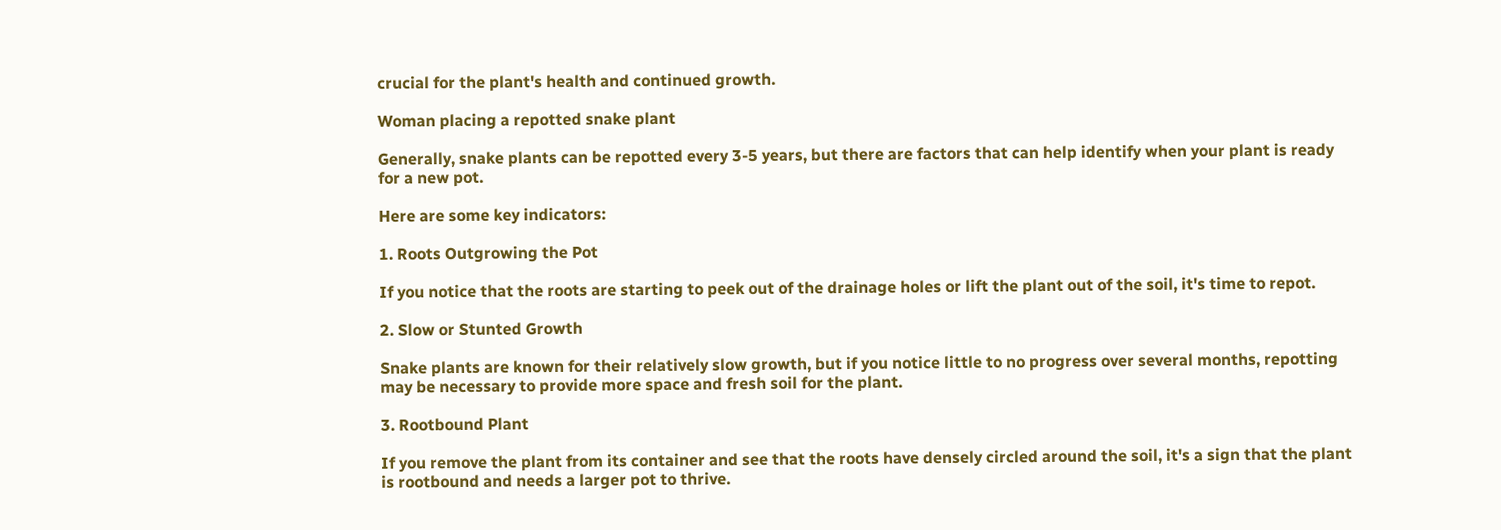crucial for the plant's health and continued growth.

Woman placing a repotted snake plant

Generally, snake plants can be repotted every 3-5 years, but there are factors that can help identify when your plant is ready for a new pot.

Here are some key indicators:

1. Roots Outgrowing the Pot

If you notice that the roots are starting to peek out of the drainage holes or lift the plant out of the soil, it's time to repot.

2. Slow or Stunted Growth

Snake plants are known for their relatively slow growth, but if you notice little to no progress over several months, repotting may be necessary to provide more space and fresh soil for the plant.

3. Rootbound Plant

If you remove the plant from its container and see that the roots have densely circled around the soil, it's a sign that the plant is rootbound and needs a larger pot to thrive.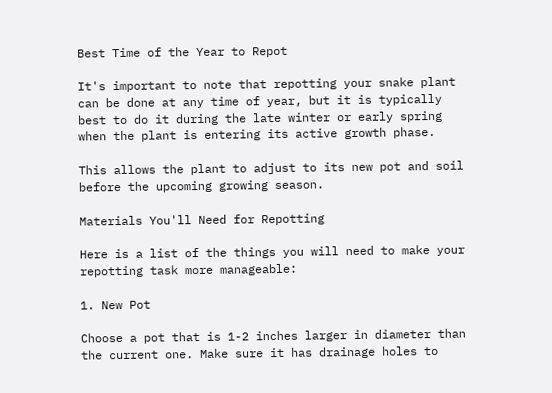Best Time of the Year to Repot

It's important to note that repotting your snake plant can be done at any time of year, but it is typically best to do it during the late winter or early spring when the plant is entering its active growth phase.

This allows the plant to adjust to its new pot and soil before the upcoming growing season.

Materials You'll Need for Repotting

Here is a list of the things you will need to make your repotting task more manageable:

1. New Pot

Choose a pot that is 1-2 inches larger in diameter than the current one. Make sure it has drainage holes to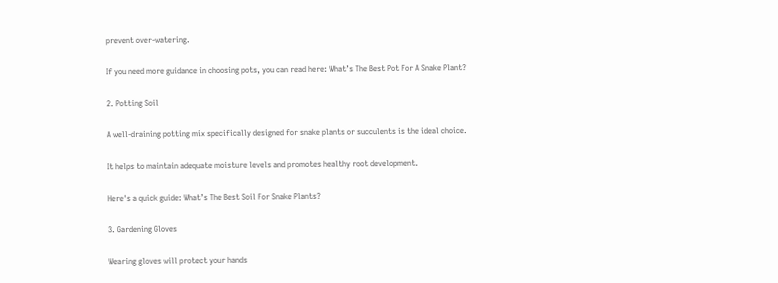prevent over-watering.

If you need more guidance in choosing pots, you can read here: What’s The Best Pot For A Snake Plant?

2. Potting Soil

A well-draining potting mix specifically designed for snake plants or succulents is the ideal choice.

It helps to maintain adequate moisture levels and promotes healthy root development.

Here's a quick guide: What’s The Best Soil For Snake Plants?

3. Gardening Gloves

Wearing gloves will protect your hands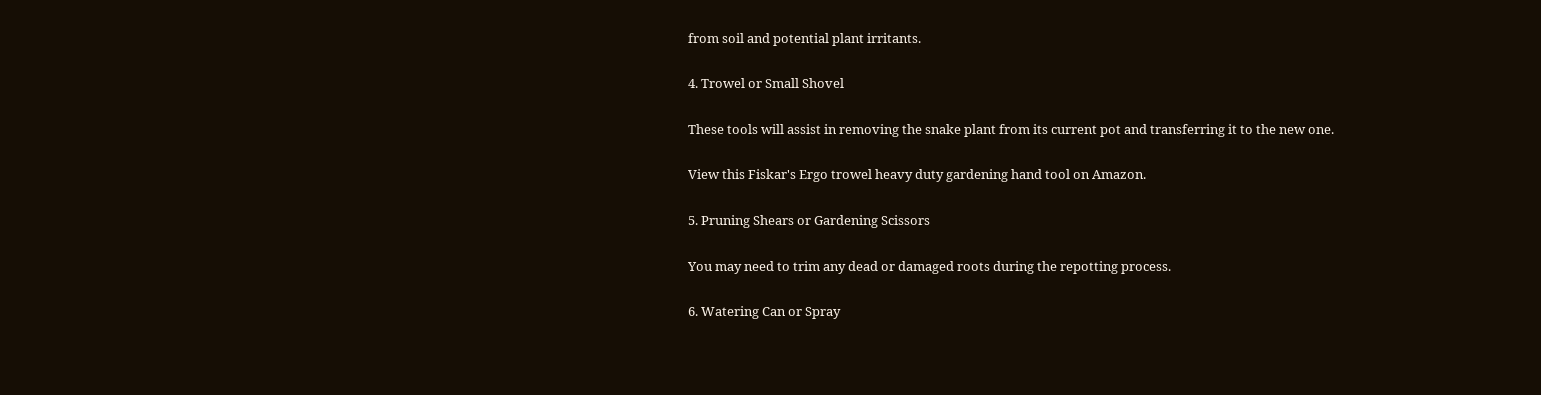from soil and potential plant irritants.

4. Trowel or Small Shovel

These tools will assist in removing the snake plant from its current pot and transferring it to the new one.

View this Fiskar's Ergo trowel heavy duty gardening hand tool on Amazon.

5. Pruning Shears or Gardening Scissors

You may need to trim any dead or damaged roots during the repotting process.

6. Watering Can or Spray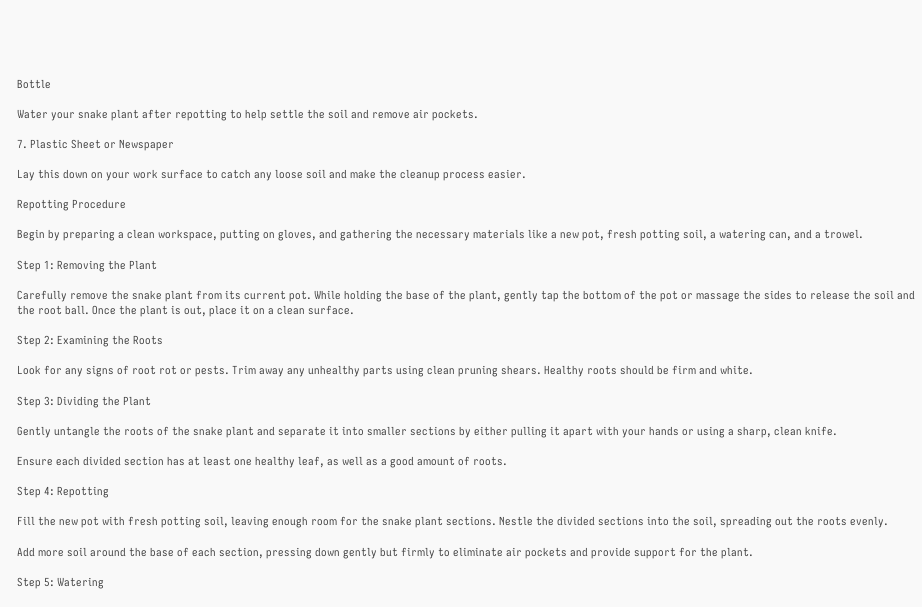Bottle

Water your snake plant after repotting to help settle the soil and remove air pockets.

7. Plastic Sheet or Newspaper

Lay this down on your work surface to catch any loose soil and make the cleanup process easier.

Repotting Procedure

Begin by preparing a clean workspace, putting on gloves, and gathering the necessary materials like a new pot, fresh potting soil, a watering can, and a trowel.

Step 1: Removing the Plant

Carefully remove the snake plant from its current pot. While holding the base of the plant, gently tap the bottom of the pot or massage the sides to release the soil and the root ball. Once the plant is out, place it on a clean surface.

Step 2: Examining the Roots

Look for any signs of root rot or pests. Trim away any unhealthy parts using clean pruning shears. Healthy roots should be firm and white.

Step 3: Dividing the Plant

Gently untangle the roots of the snake plant and separate it into smaller sections by either pulling it apart with your hands or using a sharp, clean knife.

Ensure each divided section has at least one healthy leaf, as well as a good amount of roots.

Step 4: Repotting

Fill the new pot with fresh potting soil, leaving enough room for the snake plant sections. Nestle the divided sections into the soil, spreading out the roots evenly.

Add more soil around the base of each section, pressing down gently but firmly to eliminate air pockets and provide support for the plant.

Step 5: Watering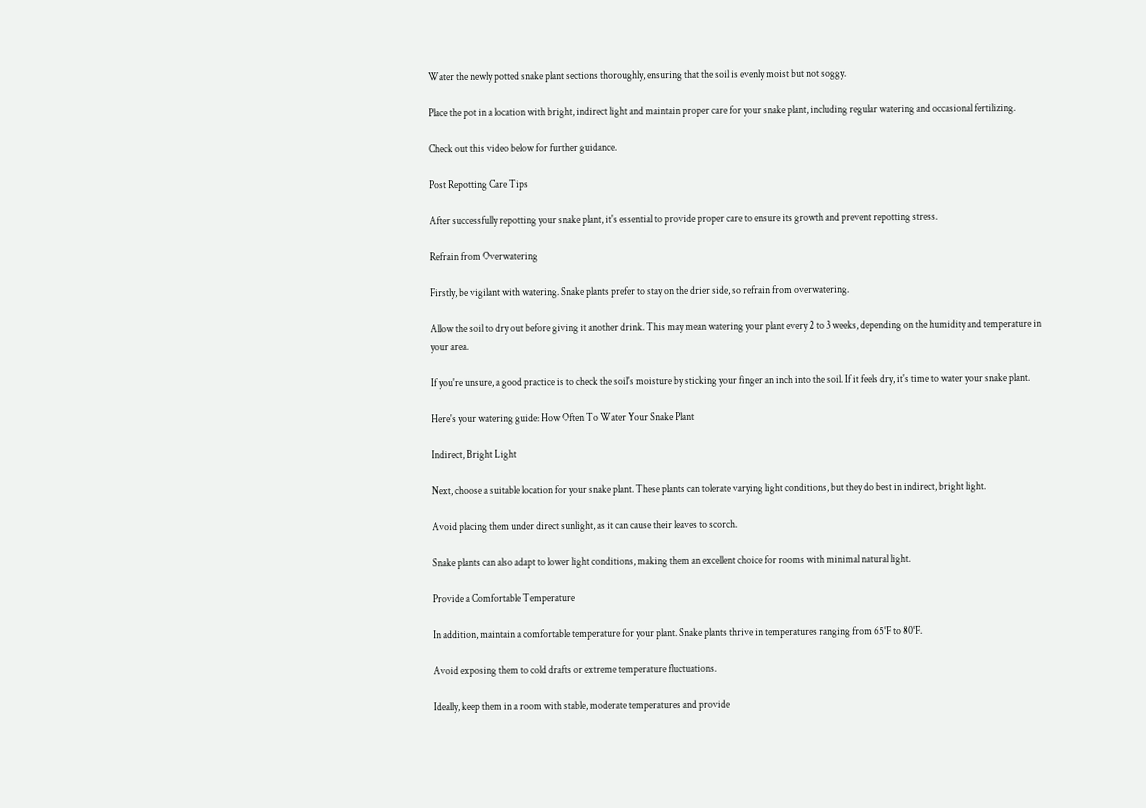Water the newly potted snake plant sections thoroughly, ensuring that the soil is evenly moist but not soggy.

Place the pot in a location with bright, indirect light and maintain proper care for your snake plant, including regular watering and occasional fertilizing.

Check out this video below for further guidance.

Post Repotting Care Tips

After successfully repotting your snake plant, it's essential to provide proper care to ensure its growth and prevent repotting stress.

Refrain from Overwatering

Firstly, be vigilant with watering. Snake plants prefer to stay on the drier side, so refrain from overwatering.

Allow the soil to dry out before giving it another drink. This may mean watering your plant every 2 to 3 weeks, depending on the humidity and temperature in your area.

If you're unsure, a good practice is to check the soil's moisture by sticking your finger an inch into the soil. If it feels dry, it's time to water your snake plant.

Here's your watering guide: How Often To Water Your Snake Plant

Indirect, Bright Light

Next, choose a suitable location for your snake plant. These plants can tolerate varying light conditions, but they do best in indirect, bright light.

Avoid placing them under direct sunlight, as it can cause their leaves to scorch.

Snake plants can also adapt to lower light conditions, making them an excellent choice for rooms with minimal natural light.

Provide a Comfortable Temperature

In addition, maintain a comfortable temperature for your plant. Snake plants thrive in temperatures ranging from 65°F to 80°F.

Avoid exposing them to cold drafts or extreme temperature fluctuations.

Ideally, keep them in a room with stable, moderate temperatures and provide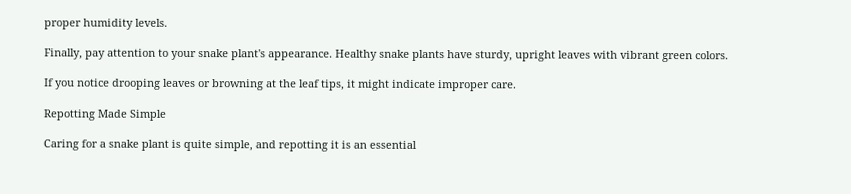proper humidity levels.

Finally, pay attention to your snake plant's appearance. Healthy snake plants have sturdy, upright leaves with vibrant green colors.

If you notice drooping leaves or browning at the leaf tips, it might indicate improper care.

Repotting Made Simple

Caring for a snake plant is quite simple, and repotting it is an essential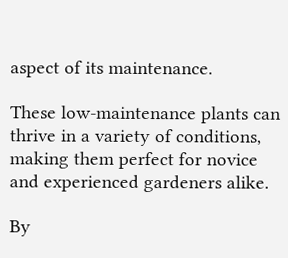aspect of its maintenance.

These low-maintenance plants can thrive in a variety of conditions, making them perfect for novice and experienced gardeners alike.

By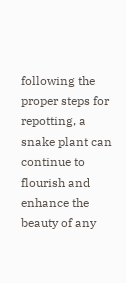following the proper steps for repotting, a snake plant can continue to flourish and enhance the beauty of any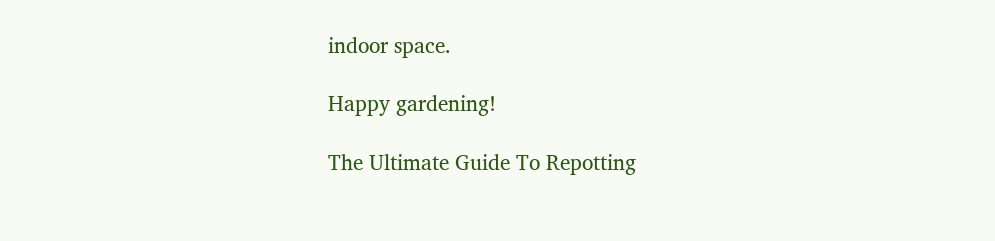indoor space.

Happy gardening!

The Ultimate Guide To Repotting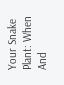Your Snake Plant: When And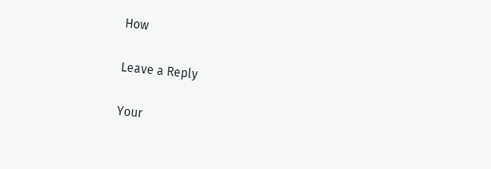How

Leave a Reply

Your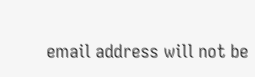email address will not be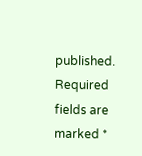published. Required fields are marked *